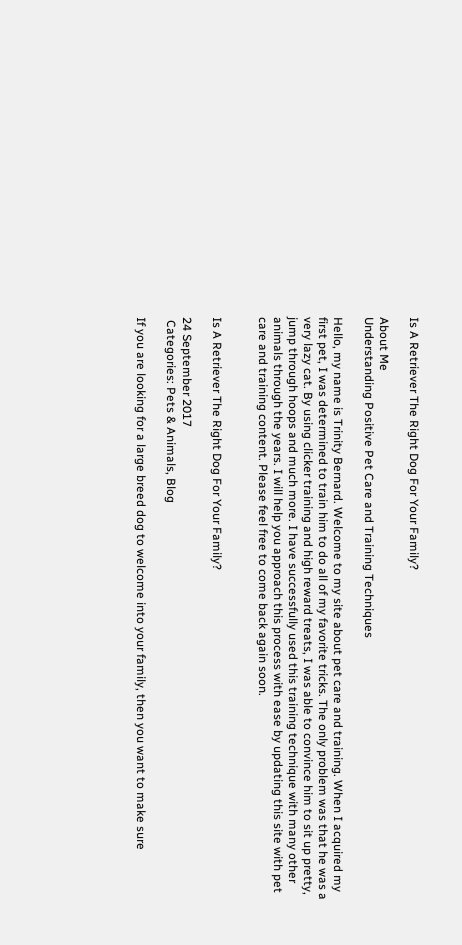Is A Retriever The Right Dog For Your Family?

About Me
Understanding Positive Pet Care and Training Techniques

Hello, my name is Trinity Bernard. Welcome to my site about pet care and training. When I acquired my first pet, I was determined to train him to do all of my favorite tricks. The only problem was that he was a very lazy cat. By using clicker training and high reward treats, I was able to convince him to sit up pretty, jump through hoops and much more. I have successfully used this training technique with many other animals through the years. I will help you approach this process with ease by updating this site with pet care and training content. Please feel free to come back again soon.


Is A Retriever The Right Dog For Your Family?

24 September 2017
 Categories: Pets & Animals, Blog

If you are looking for a large breed dog to welcome into your family, then you want to make sure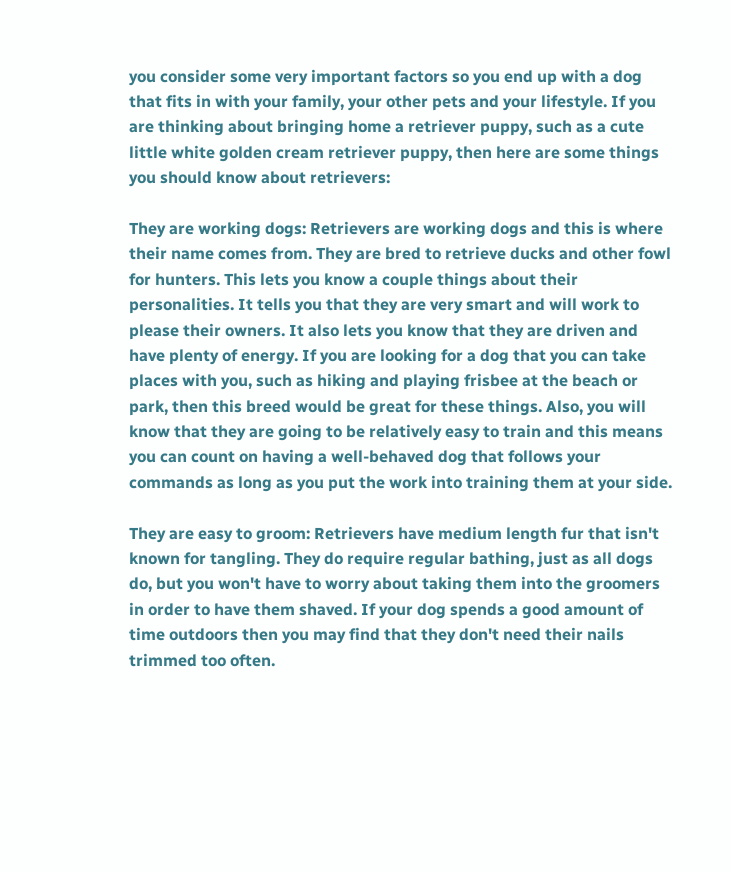you consider some very important factors so you end up with a dog that fits in with your family, your other pets and your lifestyle. If you are thinking about bringing home a retriever puppy, such as a cute little white golden cream retriever puppy, then here are some things you should know about retrievers:

They are working dogs: Retrievers are working dogs and this is where their name comes from. They are bred to retrieve ducks and other fowl for hunters. This lets you know a couple things about their personalities. It tells you that they are very smart and will work to please their owners. It also lets you know that they are driven and have plenty of energy. If you are looking for a dog that you can take places with you, such as hiking and playing frisbee at the beach or park, then this breed would be great for these things. Also, you will know that they are going to be relatively easy to train and this means you can count on having a well-behaved dog that follows your commands as long as you put the work into training them at your side.

They are easy to groom: Retrievers have medium length fur that isn't known for tangling. They do require regular bathing, just as all dogs do, but you won't have to worry about taking them into the groomers in order to have them shaved. If your dog spends a good amount of time outdoors then you may find that they don't need their nails trimmed too often.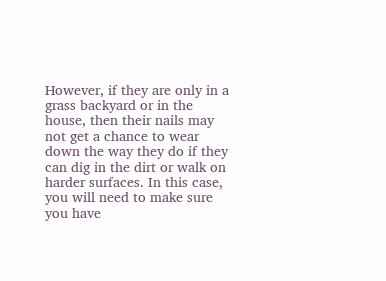However, if they are only in a grass backyard or in the house, then their nails may not get a chance to wear down the way they do if they can dig in the dirt or walk on harder surfaces. In this case, you will need to make sure you have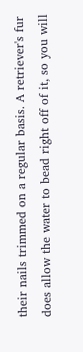their nails trimmed on a regular basis. A retriever's fur does allow the water to bead right off of it, so you will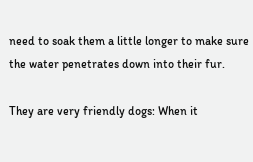need to soak them a little longer to make sure the water penetrates down into their fur.

They are very friendly dogs: When it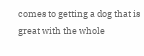comes to getting a dog that is great with the whole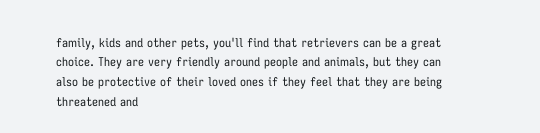family, kids and other pets, you'll find that retrievers can be a great choice. They are very friendly around people and animals, but they can also be protective of their loved ones if they feel that they are being threatened and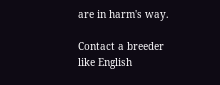are in harm's way.

Contact a breeder like English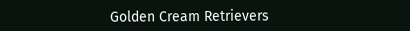Golden Cream Retrievers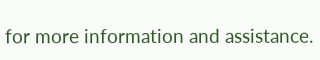for more information and assistance.